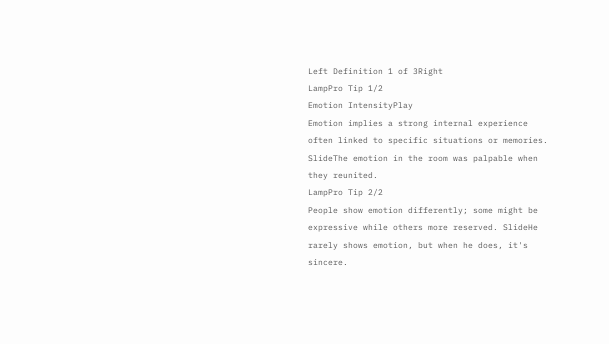Left Definition 1 of 3Right
LampPro Tip 1/2
Emotion IntensityPlay
Emotion implies a strong internal experience often linked to specific situations or memories. SlideThe emotion in the room was palpable when they reunited.
LampPro Tip 2/2
People show emotion differently; some might be expressive while others more reserved. SlideHe rarely shows emotion, but when he does, it's sincere.